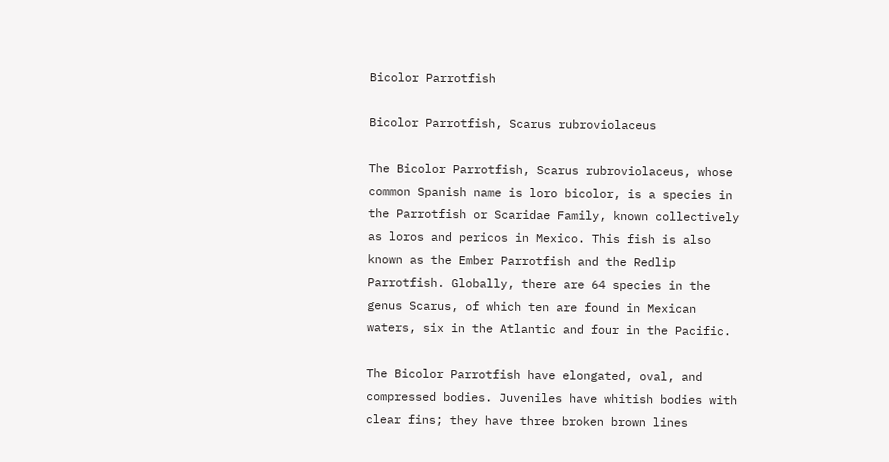Bicolor Parrotfish

Bicolor Parrotfish, Scarus rubroviolaceus

The Bicolor Parrotfish, Scarus rubroviolaceus, whose common Spanish name is loro bicolor, is a species in the Parrotfish or Scaridae Family, known collectively as loros and pericos in Mexico. This fish is also known as the Ember Parrotfish and the Redlip Parrotfish. Globally, there are 64 species in the genus Scarus, of which ten are found in Mexican waters, six in the Atlantic and four in the Pacific.

The Bicolor Parrotfish have elongated, oval, and compressed bodies. Juveniles have whitish bodies with clear fins; they have three broken brown lines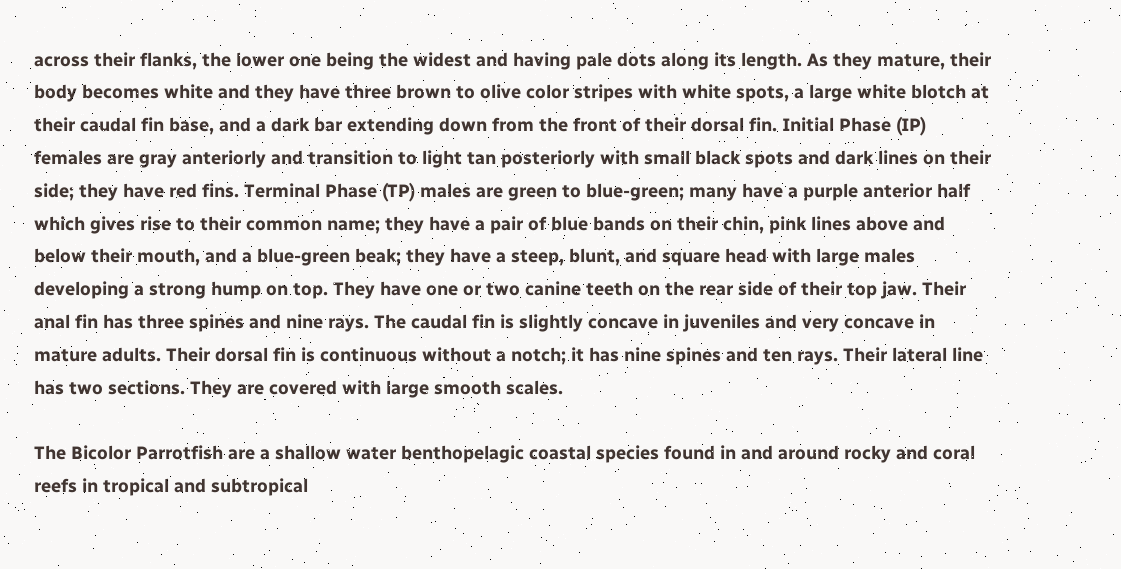across their flanks, the lower one being the widest and having pale dots along its length. As they mature, their body becomes white and they have three brown to olive color stripes with white spots, a large white blotch at their caudal fin base, and a dark bar extending down from the front of their dorsal fin. Initial Phase (IP) females are gray anteriorly and transition to light tan posteriorly with small black spots and dark lines on their side; they have red fins. Terminal Phase (TP) males are green to blue-green; many have a purple anterior half which gives rise to their common name; they have a pair of blue bands on their chin, pink lines above and below their mouth, and a blue-green beak; they have a steep, blunt, and square head with large males developing a strong hump on top. They have one or two canine teeth on the rear side of their top jaw. Their anal fin has three spines and nine rays. The caudal fin is slightly concave in juveniles and very concave in mature adults. Their dorsal fin is continuous without a notch; it has nine spines and ten rays. Their lateral line has two sections. They are covered with large smooth scales.

The Bicolor Parrotfish are a shallow water benthopelagic coastal species found in and around rocky and coral reefs in tropical and subtropical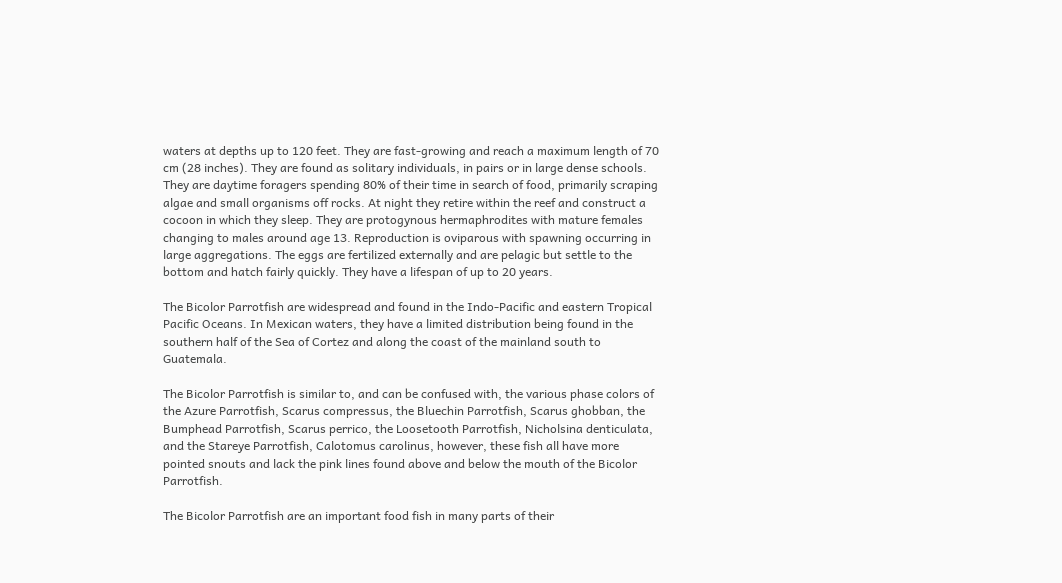waters at depths up to 120 feet. They are fast-growing and reach a maximum length of 70 cm (28 inches). They are found as solitary individuals, in pairs or in large dense schools. They are daytime foragers spending 80% of their time in search of food, primarily scraping algae and small organisms off rocks. At night they retire within the reef and construct a cocoon in which they sleep. They are protogynous hermaphrodites with mature females changing to males around age 13. Reproduction is oviparous with spawning occurring in large aggregations. The eggs are fertilized externally and are pelagic but settle to the bottom and hatch fairly quickly. They have a lifespan of up to 20 years.

The Bicolor Parrotfish are widespread and found in the Indo-Pacific and eastern Tropical Pacific Oceans. In Mexican waters, they have a limited distribution being found in the southern half of the Sea of Cortez and along the coast of the mainland south to Guatemala.

The Bicolor Parrotfish is similar to, and can be confused with, the various phase colors of the Azure Parrotfish, Scarus compressus, the Bluechin Parrotfish, Scarus ghobban, the Bumphead Parrotfish, Scarus perrico, the Loosetooth Parrotfish, Nicholsina denticulata, and the Stareye Parrotfish, Calotomus carolinus, however, these fish all have more pointed snouts and lack the pink lines found above and below the mouth of the Bicolor Parrotfish.

The Bicolor Parrotfish are an important food fish in many parts of their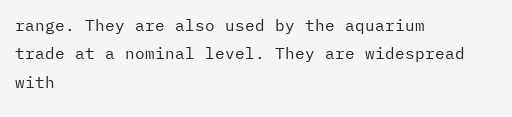range. They are also used by the aquarium trade at a nominal level. They are widespread with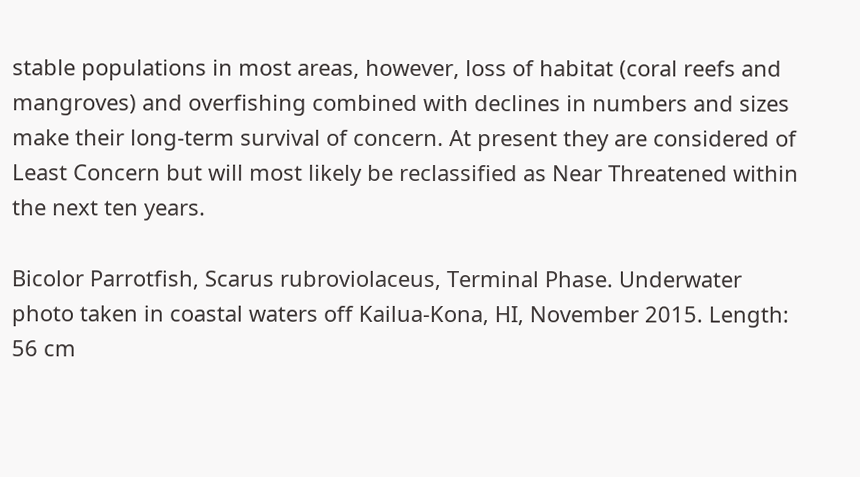stable populations in most areas, however, loss of habitat (coral reefs and mangroves) and overfishing combined with declines in numbers and sizes make their long-term survival of concern. At present they are considered of Least Concern but will most likely be reclassified as Near Threatened within the next ten years.

Bicolor Parrotfish, Scarus rubroviolaceus, Terminal Phase. Underwater photo taken in coastal waters off Kailua-Kona, HI, November 2015. Length: 56 cm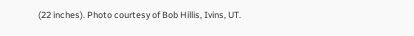(22 inches). Photo courtesy of Bob Hillis, Ivins, UT.